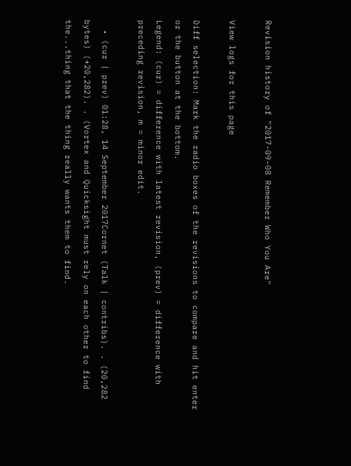Revision history of "2017-09-08 Remember Who You Are"

View logs for this page

Diff selection: Mark the radio boxes of the revisions to compare and hit enter or the button at the bottom.
Legend: (cur) = difference with latest revision, (prev) = difference with preceding revision, m = minor edit.

  • (cur | prev) 01:28, 14 September 2017Cornet (Talk | contribs). . (20,282 bytes) (+20,282). . (Vortex and Quicksight must rely on each other to find the...thing that the thing really wants them to find.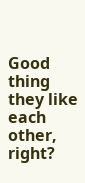Good thing they like each other, right?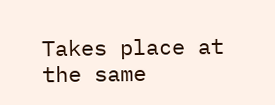Takes place at the same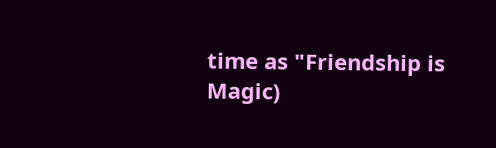time as "Friendship is Magic)